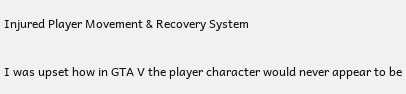Injured Player Movement & Recovery System


I was upset how in GTA V the player character would never appear to be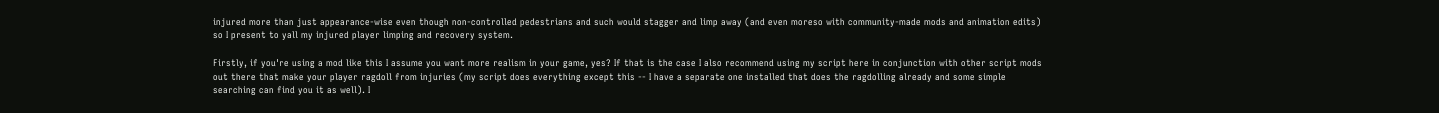injured more than just appearance-wise even though non-controlled pedestrians and such would stagger and limp away (and even moreso with community-made mods and animation edits) so I present to yall my injured player limping and recovery system.

Firstly, if you're using a mod like this I assume you want more realism in your game, yes? If that is the case I also recommend using my script here in conjunction with other script mods out there that make your player ragdoll from injuries (my script does everything except this -- I have a separate one installed that does the ragdolling already and some simple searching can find you it as well). I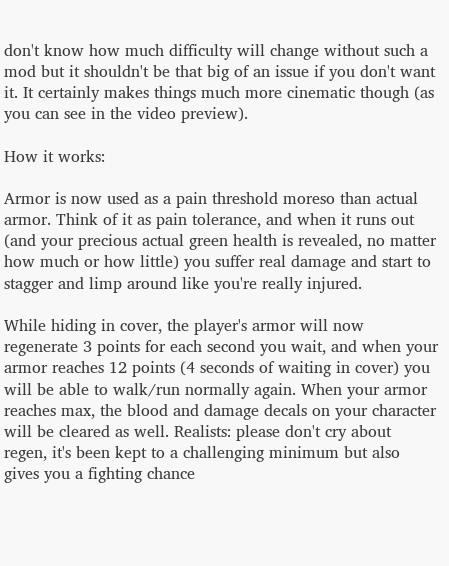don't know how much difficulty will change without such a mod but it shouldn't be that big of an issue if you don't want it. It certainly makes things much more cinematic though (as you can see in the video preview).

How it works:

Armor is now used as a pain threshold moreso than actual armor. Think of it as pain tolerance, and when it runs out (and your precious actual green health is revealed, no matter how much or how little) you suffer real damage and start to stagger and limp around like you're really injured.

While hiding in cover, the player's armor will now regenerate 3 points for each second you wait, and when your armor reaches 12 points (4 seconds of waiting in cover) you will be able to walk/run normally again. When your armor reaches max, the blood and damage decals on your character will be cleared as well. Realists: please don't cry about regen, it's been kept to a challenging minimum but also gives you a fighting chance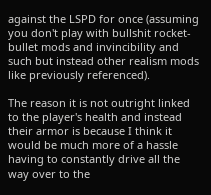against the LSPD for once (assuming you don't play with bullshit rocket-bullet mods and invincibility and such but instead other realism mods like previously referenced).

The reason it is not outright linked to the player's health and instead their armor is because I think it would be much more of a hassle having to constantly drive all the way over to the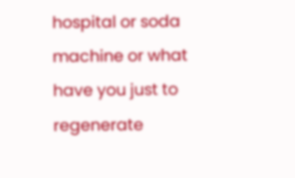hospital or soda machine or what have you just to regenerate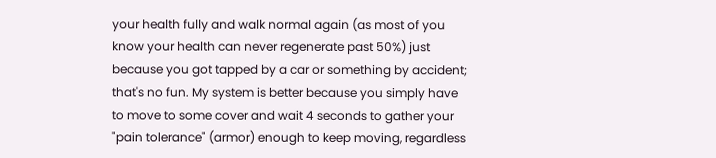your health fully and walk normal again (as most of you know your health can never regenerate past 50%) just because you got tapped by a car or something by accident; that's no fun. My system is better because you simply have to move to some cover and wait 4 seconds to gather your "pain tolerance" (armor) enough to keep moving, regardless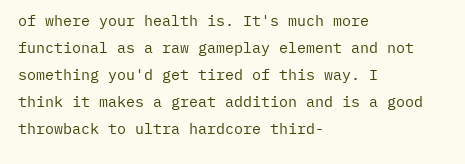of where your health is. It's much more functional as a raw gameplay element and not something you'd get tired of this way. I think it makes a great addition and is a good throwback to ultra hardcore third-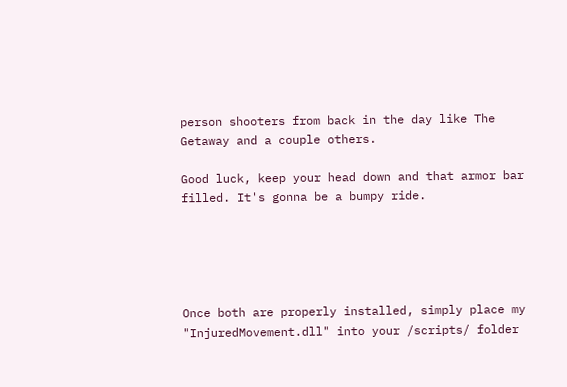person shooters from back in the day like The Getaway and a couple others.

Good luck, keep your head down and that armor bar filled. It's gonna be a bumpy ride.





Once both are properly installed, simply place my "InjuredMovement.dll" into your /scripts/ folder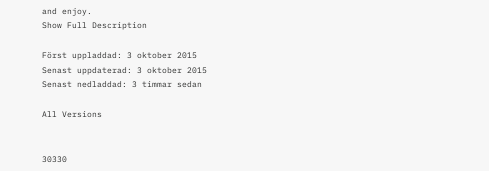and enjoy.
Show Full Description

Först uppladdad: 3 oktober 2015
Senast uppdaterad: 3 oktober 2015
Senast nedladdad: 3 timmar sedan

All Versions


30330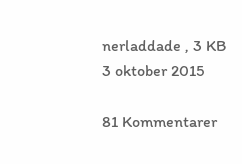nerladdade , 3 KB
3 oktober 2015

81 Kommentarer